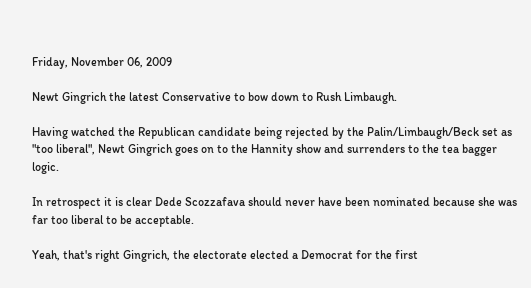Friday, November 06, 2009

Newt Gingrich the latest Conservative to bow down to Rush Limbaugh.

Having watched the Republican candidate being rejected by the Palin/Limbaugh/Beck set as "too liberal", Newt Gingrich goes on to the Hannity show and surrenders to the tea bagger logic.

In retrospect it is clear Dede Scozzafava should never have been nominated because she was far too liberal to be acceptable.

Yeah, that's right Gingrich, the electorate elected a Democrat for the first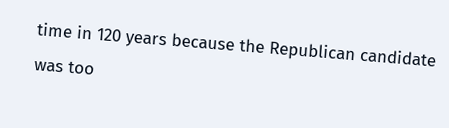time in 120 years because the Republican candidate was too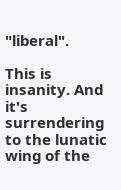"liberal".

This is insanity. And it's surrendering to the lunatic wing of the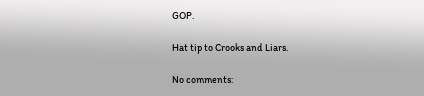GOP.

Hat tip to Crooks and Liars.

No comments: